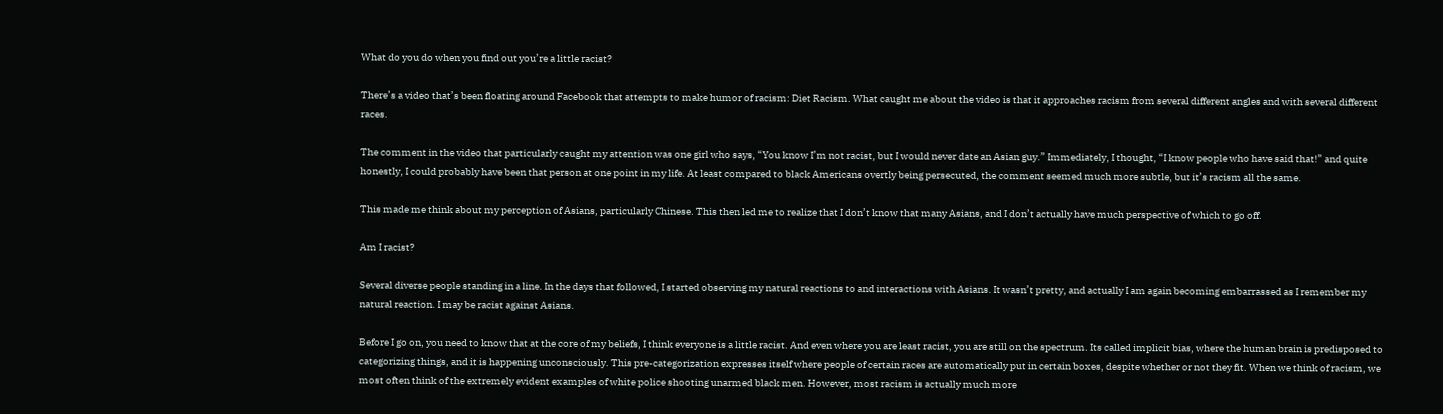What do you do when you find out you’re a little racist?

There’s a video that’s been floating around Facebook that attempts to make humor of racism: Diet Racism. What caught me about the video is that it approaches racism from several different angles and with several different races.

The comment in the video that particularly caught my attention was one girl who says, “You know I’m not racist, but I would never date an Asian guy.” Immediately, I thought, “I know people who have said that!” and quite honestly, I could probably have been that person at one point in my life. At least compared to black Americans overtly being persecuted, the comment seemed much more subtle, but it’s racism all the same.

This made me think about my perception of Asians, particularly Chinese. This then led me to realize that I don’t know that many Asians, and I don’t actually have much perspective of which to go off.

Am I racist?

Several diverse people standing in a line. In the days that followed, I started observing my natural reactions to and interactions with Asians. It wasn’t pretty, and actually I am again becoming embarrassed as I remember my natural reaction. I may be racist against Asians.

Before I go on, you need to know that at the core of my beliefs, I think everyone is a little racist. And even where you are least racist, you are still on the spectrum. Its called implicit bias, where the human brain is predisposed to categorizing things, and it is happening unconsciously. This pre-categorization expresses itself where people of certain races are automatically put in certain boxes, despite whether or not they fit. When we think of racism, we most often think of the extremely evident examples of white police shooting unarmed black men. However, most racism is actually much more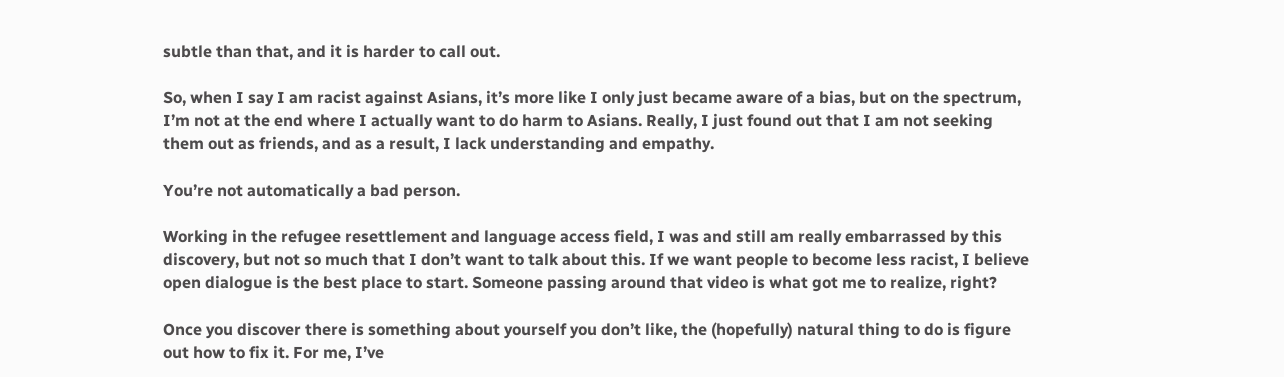subtle than that, and it is harder to call out.

So, when I say I am racist against Asians, it’s more like I only just became aware of a bias, but on the spectrum, I’m not at the end where I actually want to do harm to Asians. Really, I just found out that I am not seeking them out as friends, and as a result, I lack understanding and empathy.

You’re not automatically a bad person.

Working in the refugee resettlement and language access field, I was and still am really embarrassed by this discovery, but not so much that I don’t want to talk about this. If we want people to become less racist, I believe open dialogue is the best place to start. Someone passing around that video is what got me to realize, right?

Once you discover there is something about yourself you don’t like, the (hopefully) natural thing to do is figure out how to fix it. For me, I’ve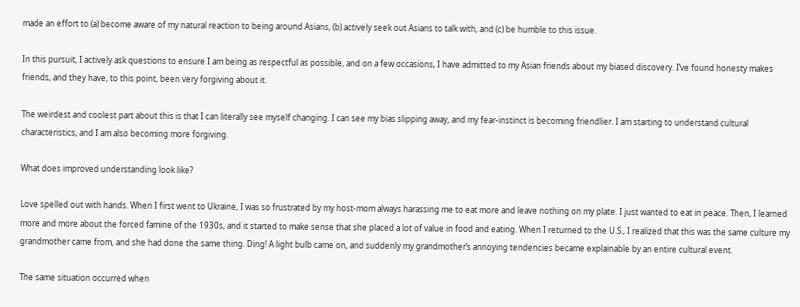made an effort to (a) become aware of my natural reaction to being around Asians, (b) actively seek out Asians to talk with, and (c) be humble to this issue.

In this pursuit, I actively ask questions to ensure I am being as respectful as possible, and on a few occasions, I have admitted to my Asian friends about my biased discovery. I’ve found honesty makes friends, and they have, to this point, been very forgiving about it.

The weirdest and coolest part about this is that I can literally see myself changing. I can see my bias slipping away, and my fear-instinct is becoming friendlier. I am starting to understand cultural characteristics, and I am also becoming more forgiving.

What does improved understanding look like?

Love spelled out with hands. When I first went to Ukraine, I was so frustrated by my host-mom always harassing me to eat more and leave nothing on my plate. I just wanted to eat in peace. Then, I learned more and more about the forced famine of the 1930s, and it started to make sense that she placed a lot of value in food and eating. When I returned to the U.S., I realized that this was the same culture my grandmother came from, and she had done the same thing. Ding! A light bulb came on, and suddenly my grandmother’s annoying tendencies became explainable by an entire cultural event.

The same situation occurred when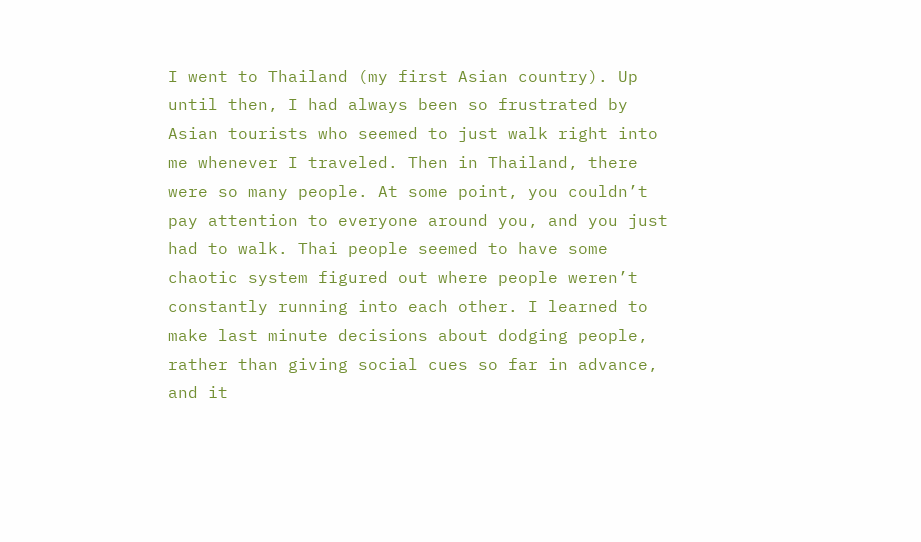I went to Thailand (my first Asian country). Up until then, I had always been so frustrated by Asian tourists who seemed to just walk right into me whenever I traveled. Then in Thailand, there were so many people. At some point, you couldn’t pay attention to everyone around you, and you just had to walk. Thai people seemed to have some chaotic system figured out where people weren’t constantly running into each other. I learned to make last minute decisions about dodging people, rather than giving social cues so far in advance, and it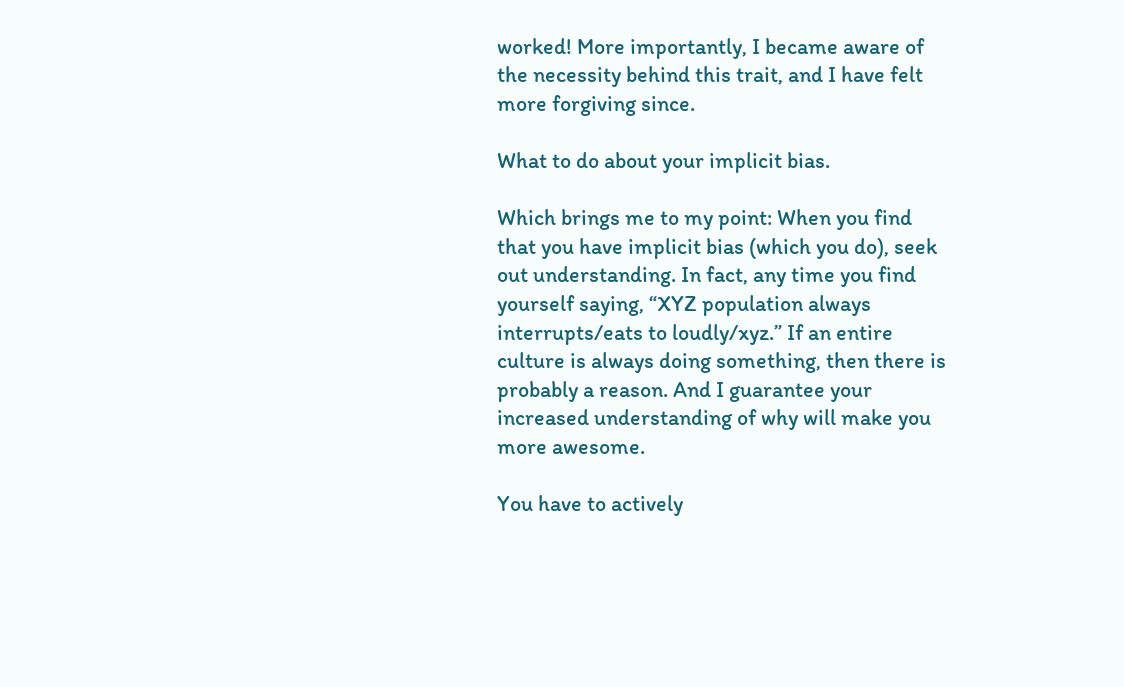worked! More importantly, I became aware of the necessity behind this trait, and I have felt more forgiving since.

What to do about your implicit bias.

Which brings me to my point: When you find that you have implicit bias (which you do), seek out understanding. In fact, any time you find yourself saying, “XYZ population always interrupts/eats to loudly/xyz.” If an entire culture is always doing something, then there is probably a reason. And I guarantee your increased understanding of why will make you more awesome.

You have to actively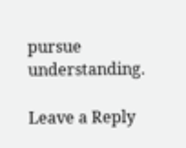pursue understanding.

Leave a Reply